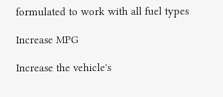formulated to work with all fuel types

Increase MPG

Increase the vehicle's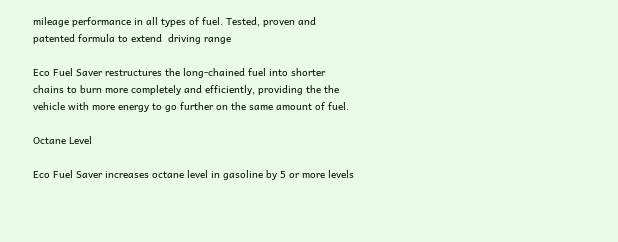mileage performance in all types of fuel. Tested, proven and patented formula to extend  driving range

Eco Fuel Saver restructures the long-chained fuel into shorter chains to burn more completely and efficiently, providing the the vehicle with more energy to go further on the same amount of fuel.

Octane Level

Eco Fuel Saver increases octane level in gasoline by 5 or more levels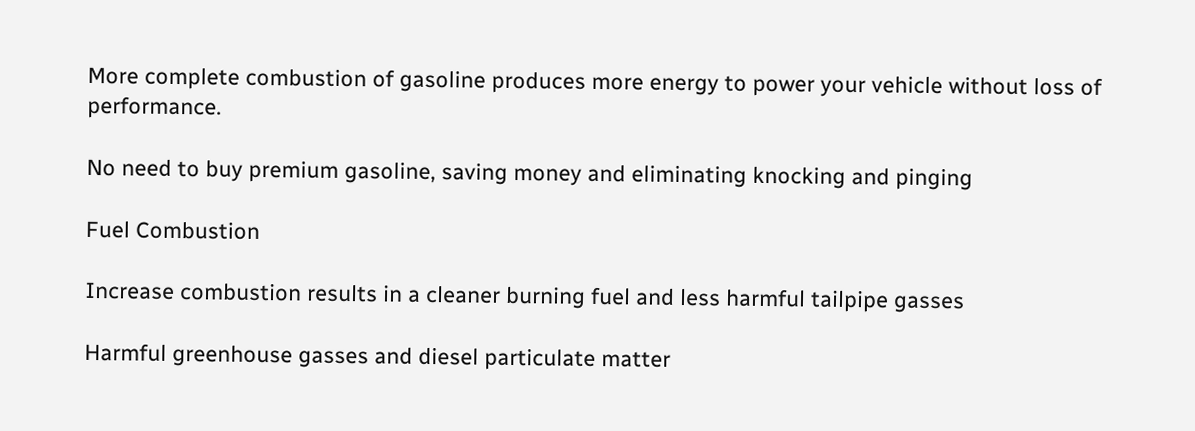More complete combustion of gasoline produces more energy to power your vehicle without loss of performance.

No need to buy premium gasoline, saving money and eliminating knocking and pinging

Fuel Combustion

Increase combustion results in a cleaner burning fuel and less harmful tailpipe gasses

Harmful greenhouse gasses and diesel particulate matter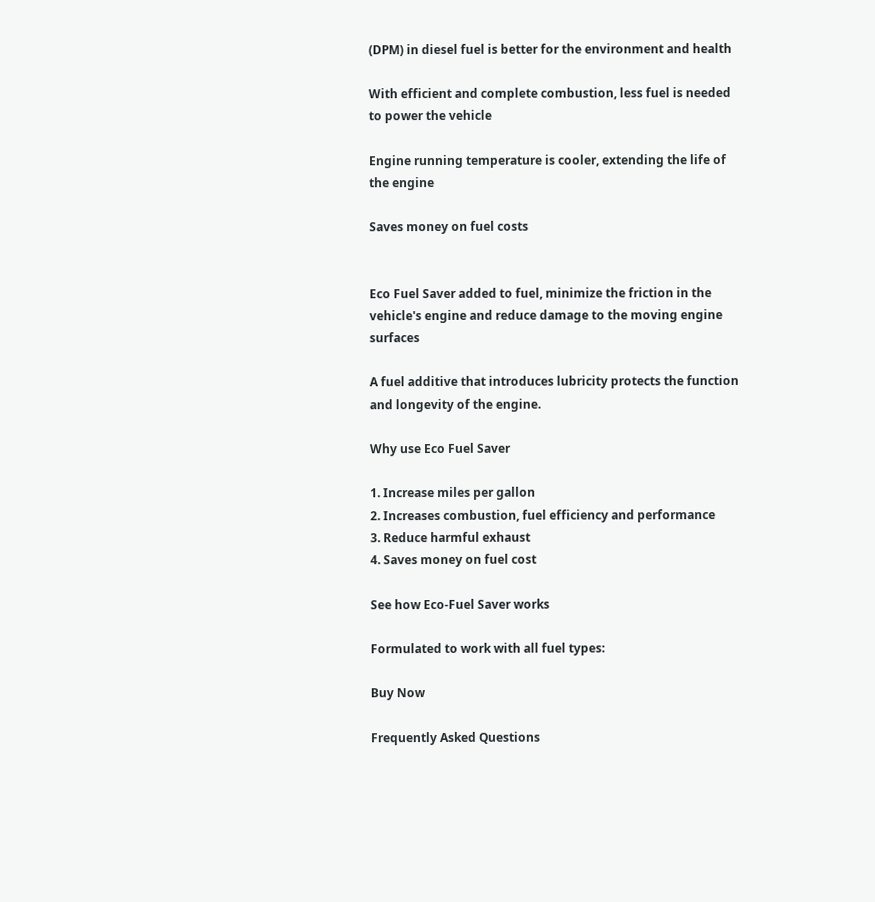(DPM) in diesel fuel is better for the environment and health

With efficient and complete combustion, less fuel is needed to power the vehicle

Engine running temperature is cooler, extending the life of the engine

Saves money on fuel costs


Eco Fuel Saver added to fuel, minimize the friction in the vehicle's engine and reduce damage to the moving engine surfaces

A fuel additive that introduces lubricity protects the function and longevity of the engine.

Why use Eco Fuel Saver

1. Increase miles per gallon
2. Increases combustion, fuel efficiency and performance
3. Reduce harmful exhaust
4. Saves money on fuel cost

See how Eco-Fuel Saver works

Formulated to work with all fuel types:

Buy Now

Frequently Asked Questions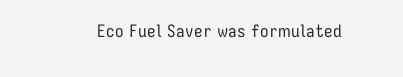Eco Fuel Saver was formulated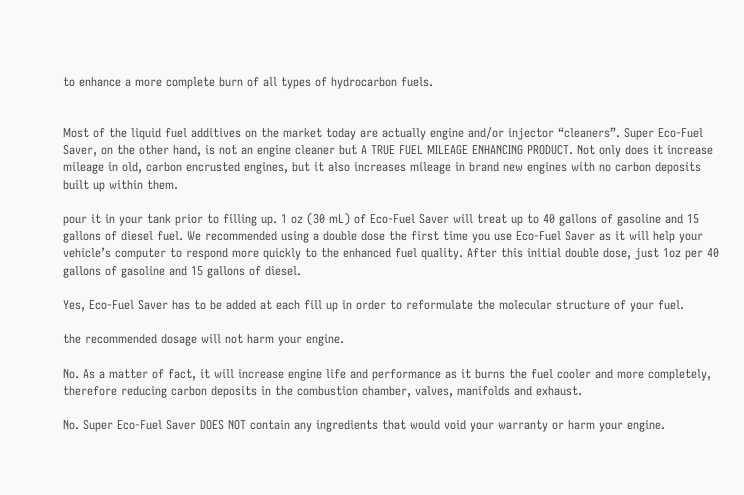to enhance a more complete burn of all types of hydrocarbon fuels.


Most of the liquid fuel additives on the market today are actually engine and/or injector “cleaners”. Super Eco-Fuel Saver, on the other hand, is not an engine cleaner but A TRUE FUEL MILEAGE ENHANCING PRODUCT. Not only does it increase mileage in old, carbon encrusted engines, but it also increases mileage in brand new engines with no carbon deposits built up within them.

pour it in your tank prior to filling up. 1 oz (30 mL) of Eco-Fuel Saver will treat up to 40 gallons of gasoline and 15 gallons of diesel fuel. We recommended using a double dose the first time you use Eco-Fuel Saver as it will help your vehicle’s computer to respond more quickly to the enhanced fuel quality. After this initial double dose, just 1oz per 40 gallons of gasoline and 15 gallons of diesel.

Yes, Eco-Fuel Saver has to be added at each fill up in order to reformulate the molecular structure of your fuel.

the recommended dosage will not harm your engine.

No. As a matter of fact, it will increase engine life and performance as it burns the fuel cooler and more completely, therefore reducing carbon deposits in the combustion chamber, valves, manifolds and exhaust.

No. Super Eco-Fuel Saver DOES NOT contain any ingredients that would void your warranty or harm your engine.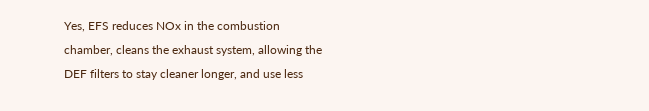Yes, EFS reduces NOx in the combustion chamber, cleans the exhaust system, allowing the DEF filters to stay cleaner longer, and use less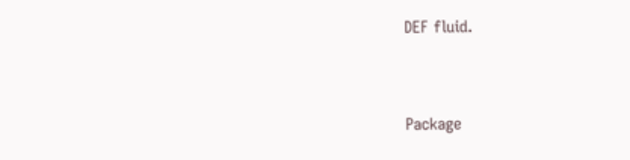DEF fluid.


Package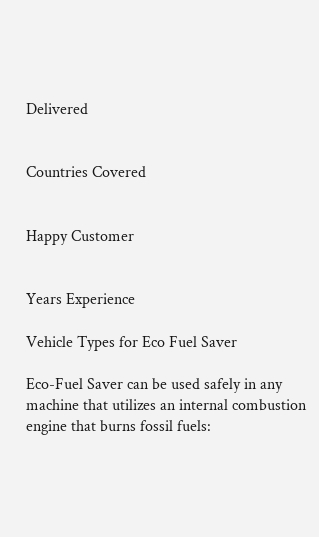Delivered


Countries Covered


Happy Customer


Years Experience

Vehicle Types for Eco Fuel Saver

Eco-Fuel Saver can be used safely in any machine that utilizes an internal combustion engine that burns fossil fuels: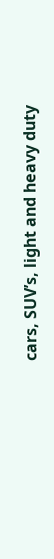cars, SUV’s, light and heavy duty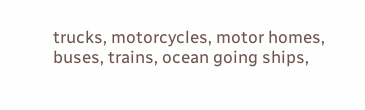trucks, motorcycles, motor homes, buses, trains, ocean going ships,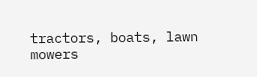tractors, boats, lawn mowers